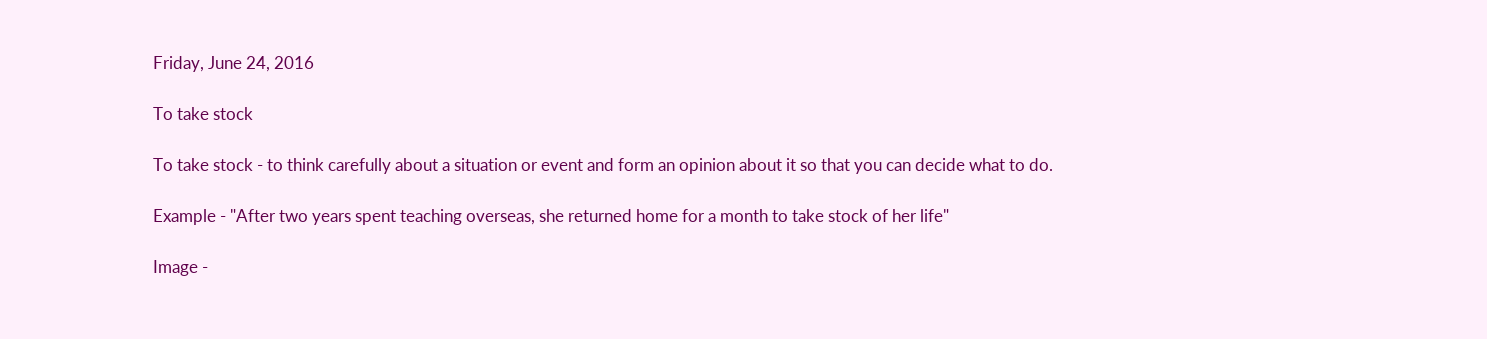Friday, June 24, 2016

To take stock

To take stock - to think carefully about a situation or event and form an opinion about it so that you can decide what to do.

Example - "After two years spent teaching overseas, she returned home for a month to take stock of her life"

Image -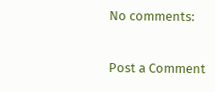No comments:

Post a Comment